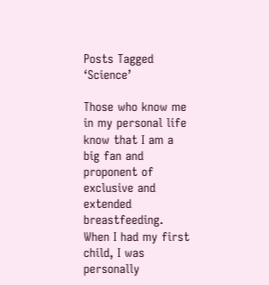Posts Tagged ‘Science’

Those who know me in my personal life know that I am a big fan and proponent of exclusive and extended breastfeeding. When I had my first child, I was personally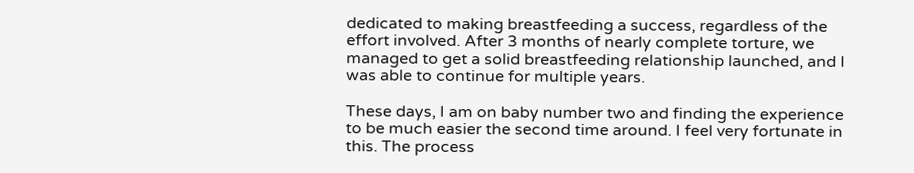dedicated to making breastfeeding a success, regardless of the effort involved. After 3 months of nearly complete torture, we managed to get a solid breastfeeding relationship launched, and I was able to continue for multiple years.

These days, I am on baby number two and finding the experience to be much easier the second time around. I feel very fortunate in this. The process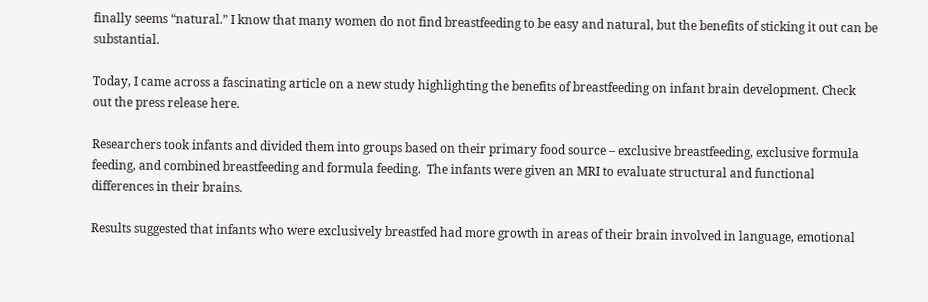finally seems “natural.” I know that many women do not find breastfeeding to be easy and natural, but the benefits of sticking it out can be substantial.

Today, I came across a fascinating article on a new study highlighting the benefits of breastfeeding on infant brain development. Check out the press release here.

Researchers took infants and divided them into groups based on their primary food source – exclusive breastfeeding, exclusive formula feeding, and combined breastfeeding and formula feeding.  The infants were given an MRI to evaluate structural and functional differences in their brains.

Results suggested that infants who were exclusively breastfed had more growth in areas of their brain involved in language, emotional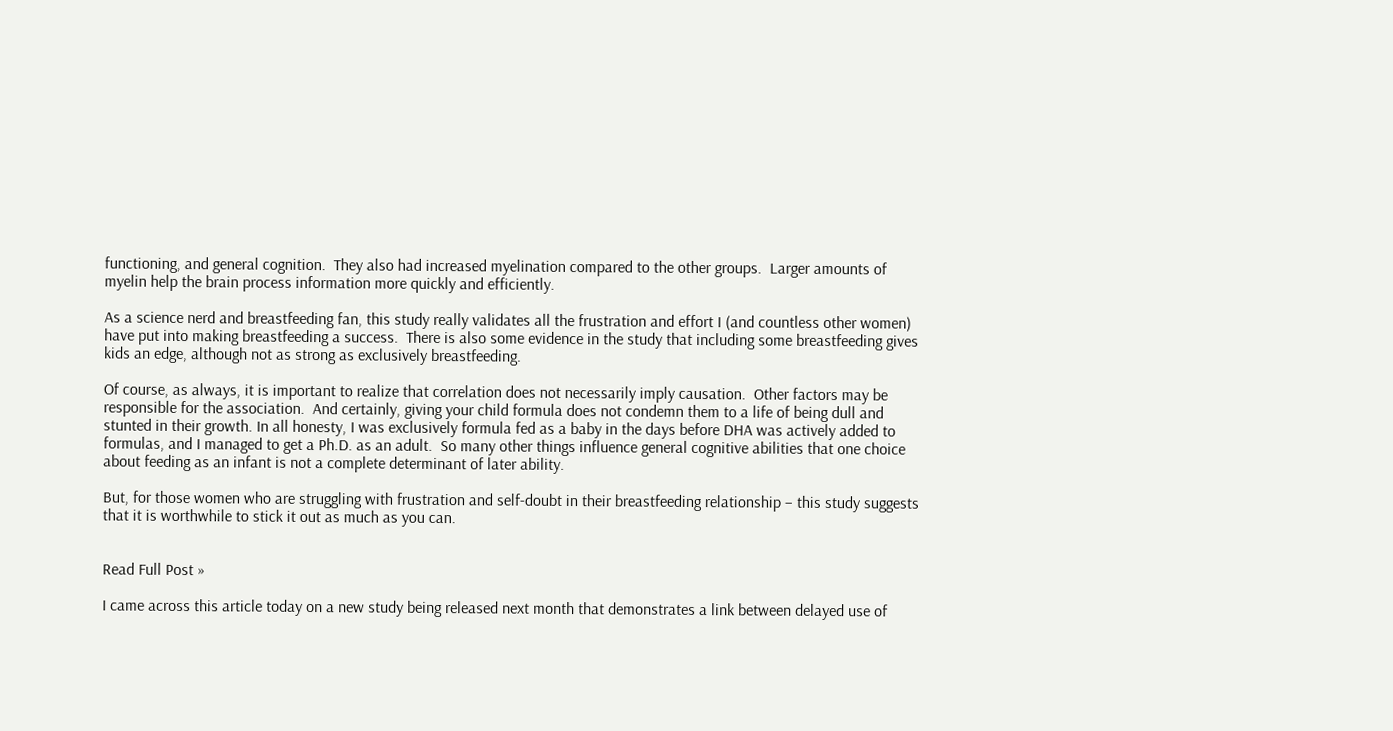functioning, and general cognition.  They also had increased myelination compared to the other groups.  Larger amounts of myelin help the brain process information more quickly and efficiently.

As a science nerd and breastfeeding fan, this study really validates all the frustration and effort I (and countless other women) have put into making breastfeeding a success.  There is also some evidence in the study that including some breastfeeding gives kids an edge, although not as strong as exclusively breastfeeding.

Of course, as always, it is important to realize that correlation does not necessarily imply causation.  Other factors may be responsible for the association.  And certainly, giving your child formula does not condemn them to a life of being dull and stunted in their growth. In all honesty, I was exclusively formula fed as a baby in the days before DHA was actively added to formulas, and I managed to get a Ph.D. as an adult.  So many other things influence general cognitive abilities that one choice about feeding as an infant is not a complete determinant of later ability.

But, for those women who are struggling with frustration and self-doubt in their breastfeeding relationship – this study suggests that it is worthwhile to stick it out as much as you can.


Read Full Post »

I came across this article today on a new study being released next month that demonstrates a link between delayed use of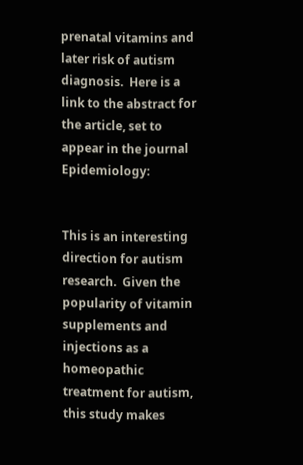prenatal vitamins and later risk of autism diagnosis.  Here is a link to the abstract for the article, set to appear in the journal Epidemiology:


This is an interesting direction for autism research.  Given the popularity of vitamin supplements and injections as a homeopathic treatment for autism, this study makes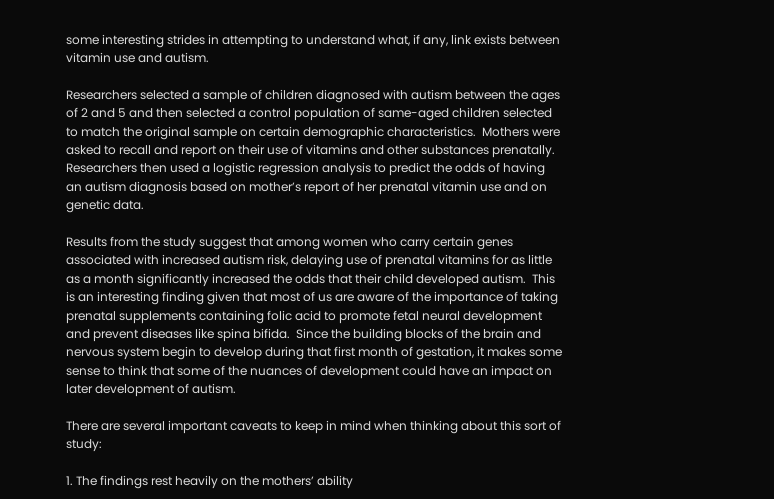some interesting strides in attempting to understand what, if any, link exists between vitamin use and autism.

Researchers selected a sample of children diagnosed with autism between the ages of 2 and 5 and then selected a control population of same-aged children selected to match the original sample on certain demographic characteristics.  Mothers were asked to recall and report on their use of vitamins and other substances prenatally.  Researchers then used a logistic regression analysis to predict the odds of having an autism diagnosis based on mother’s report of her prenatal vitamin use and on genetic data.

Results from the study suggest that among women who carry certain genes associated with increased autism risk, delaying use of prenatal vitamins for as little as a month significantly increased the odds that their child developed autism.  This is an interesting finding given that most of us are aware of the importance of taking prenatal supplements containing folic acid to promote fetal neural development and prevent diseases like spina bifida.  Since the building blocks of the brain and nervous system begin to develop during that first month of gestation, it makes some sense to think that some of the nuances of development could have an impact on later development of autism.

There are several important caveats to keep in mind when thinking about this sort of study:

1. The findings rest heavily on the mothers’ ability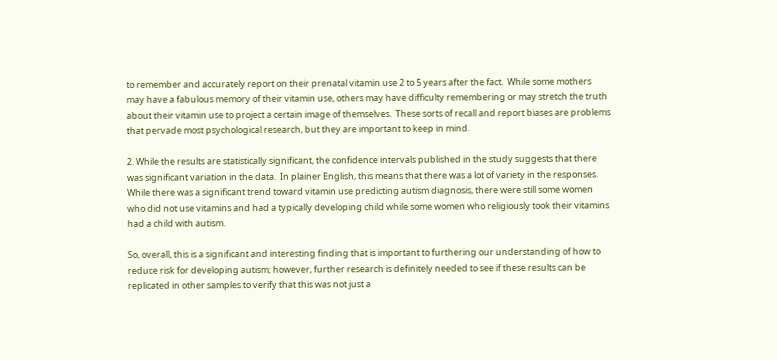to remember and accurately report on their prenatal vitamin use 2 to 5 years after the fact.  While some mothers may have a fabulous memory of their vitamin use, others may have difficulty remembering or may stretch the truth about their vitamin use to project a certain image of themselves.  These sorts of recall and report biases are problems that pervade most psychological research, but they are important to keep in mind.

2. While the results are statistically significant, the confidence intervals published in the study suggests that there was significant variation in the data.  In plainer English, this means that there was a lot of variety in the responses.  While there was a significant trend toward vitamin use predicting autism diagnosis, there were still some women who did not use vitamins and had a typically developing child while some women who religiously took their vitamins had a child with autism.

So, overall, this is a significant and interesting finding that is important to furthering our understanding of how to reduce risk for developing autism; however, further research is definitely needed to see if these results can be replicated in other samples to verify that this was not just a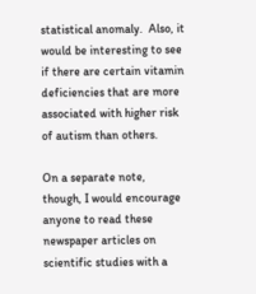statistical anomaly.  Also, it would be interesting to see if there are certain vitamin deficiencies that are more associated with higher risk of autism than others.

On a separate note, though, I would encourage anyone to read these newspaper articles on scientific studies with a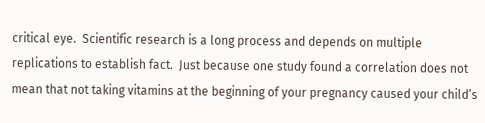critical eye.  Scientific research is a long process and depends on multiple replications to establish fact.  Just because one study found a correlation does not mean that not taking vitamins at the beginning of your pregnancy caused your child’s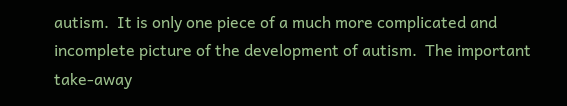autism.  It is only one piece of a much more complicated and incomplete picture of the development of autism.  The important take-away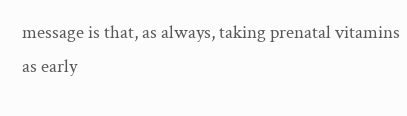message is that, as always, taking prenatal vitamins as early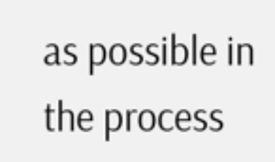as possible in the process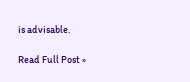is advisable.

Read Full Post »